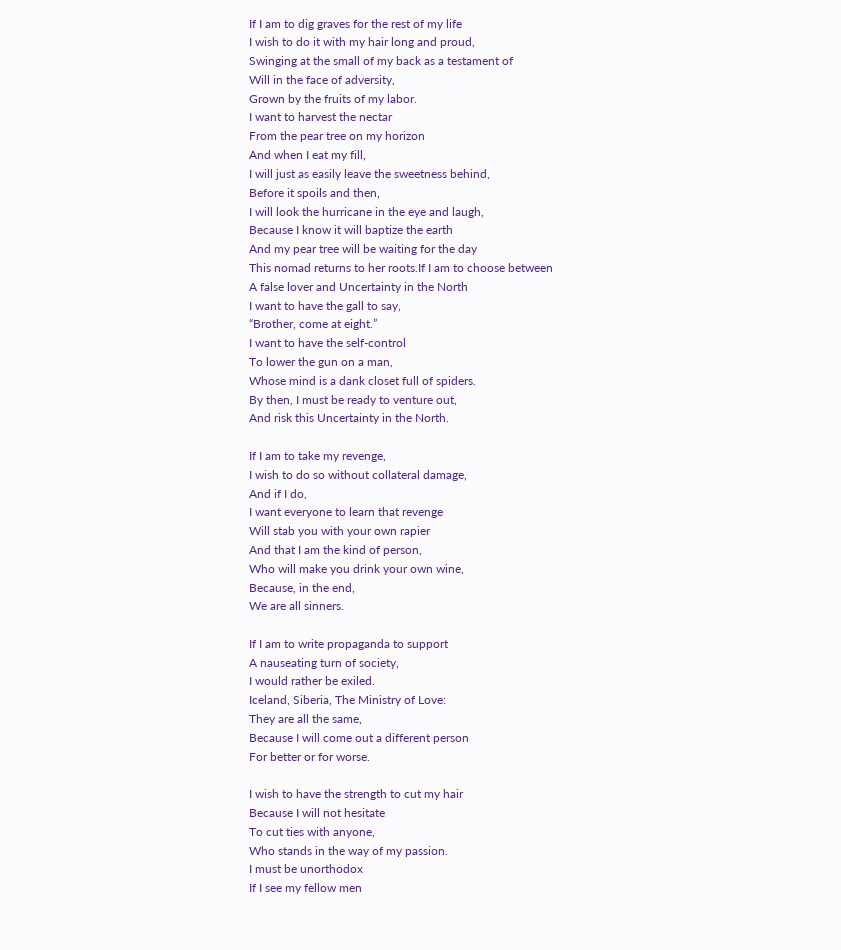If I am to dig graves for the rest of my life
I wish to do it with my hair long and proud,
Swinging at the small of my back as a testament of
Will in the face of adversity,
Grown by the fruits of my labor.
I want to harvest the nectar
From the pear tree on my horizon
And when I eat my fill,
I will just as easily leave the sweetness behind,
Before it spoils and then,
I will look the hurricane in the eye and laugh,
Because I know it will baptize the earth
And my pear tree will be waiting for the day
This nomad returns to her roots.If I am to choose between
A false lover and Uncertainty in the North
I want to have the gall to say,
“Brother, come at eight.”
I want to have the self-control
To lower the gun on a man,
Whose mind is a dank closet full of spiders.
By then, I must be ready to venture out,
And risk this Uncertainty in the North.

If I am to take my revenge,
I wish to do so without collateral damage,
And if I do,
I want everyone to learn that revenge
Will stab you with your own rapier
And that I am the kind of person,
Who will make you drink your own wine,
Because, in the end,
We are all sinners.

If I am to write propaganda to support
A nauseating turn of society,
I would rather be exiled.
Iceland, Siberia, The Ministry of Love:
They are all the same,
Because I will come out a different person
For better or for worse.

I wish to have the strength to cut my hair
Because I will not hesitate
To cut ties with anyone,
Who stands in the way of my passion.
I must be unorthodox
If I see my fellow men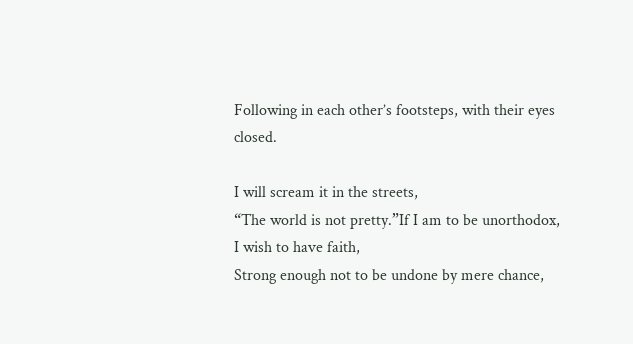Following in each other’s footsteps, with their eyes closed.

I will scream it in the streets,
“The world is not pretty.”If I am to be unorthodox,
I wish to have faith,
Strong enough not to be undone by mere chance,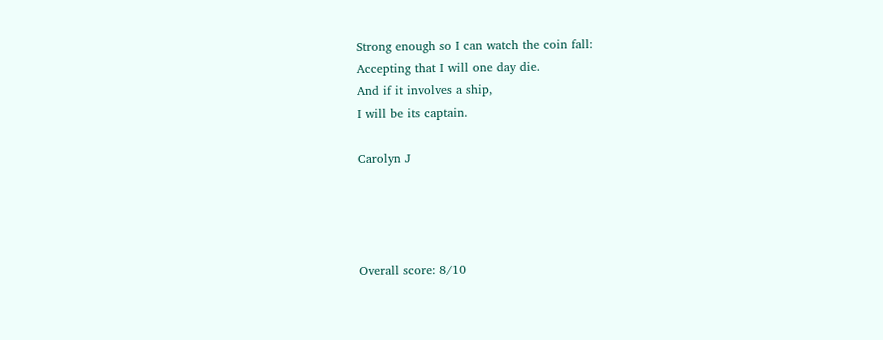Strong enough so I can watch the coin fall:
Accepting that I will one day die.
And if it involves a ship,
I will be its captain.

Carolyn J




Overall score: 8/10